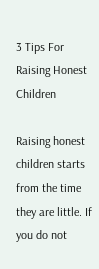3 Tips For Raising Honest Children

Raising honest children starts from the time they are little. If you do not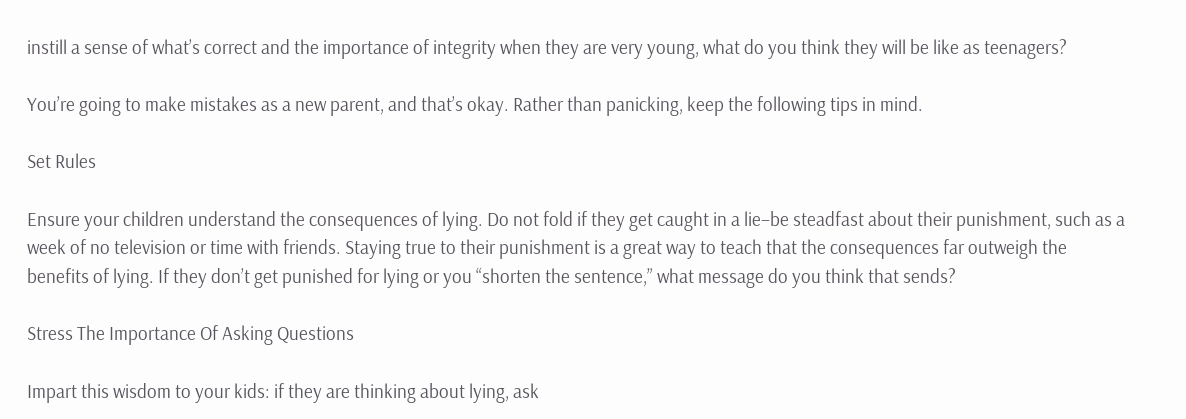instill a sense of what’s correct and the importance of integrity when they are very young, what do you think they will be like as teenagers?

You’re going to make mistakes as a new parent, and that’s okay. Rather than panicking, keep the following tips in mind.

Set Rules

Ensure your children understand the consequences of lying. Do not fold if they get caught in a lie–be steadfast about their punishment, such as a week of no television or time with friends. Staying true to their punishment is a great way to teach that the consequences far outweigh the benefits of lying. If they don’t get punished for lying or you “shorten the sentence,” what message do you think that sends?

Stress The Importance Of Asking Questions

Impart this wisdom to your kids: if they are thinking about lying, ask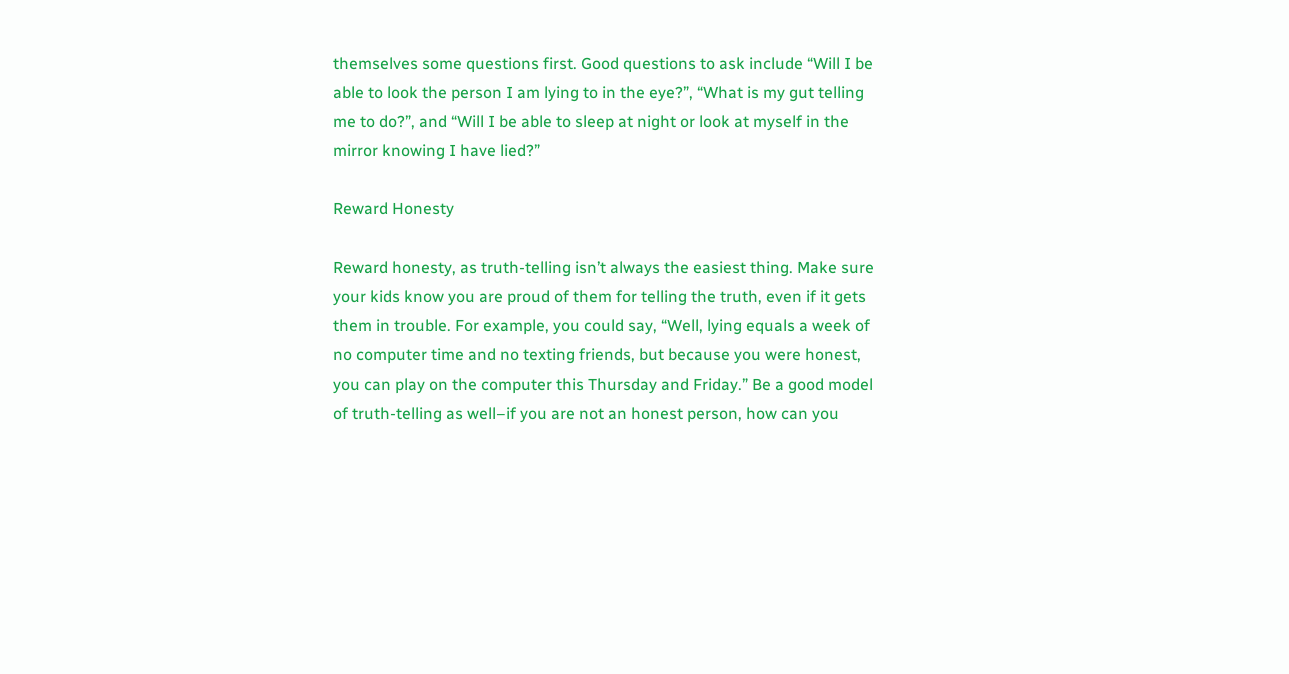themselves some questions first. Good questions to ask include “Will I be able to look the person I am lying to in the eye?”, “What is my gut telling me to do?”, and “Will I be able to sleep at night or look at myself in the mirror knowing I have lied?”

Reward Honesty

Reward honesty, as truth-telling isn’t always the easiest thing. Make sure your kids know you are proud of them for telling the truth, even if it gets them in trouble. For example, you could say, “Well, lying equals a week of no computer time and no texting friends, but because you were honest, you can play on the computer this Thursday and Friday.” Be a good model of truth-telling as well–if you are not an honest person, how can you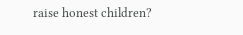raise honest children?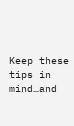Keep these tips in mind…and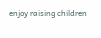enjoy raising children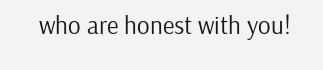who are honest with you!